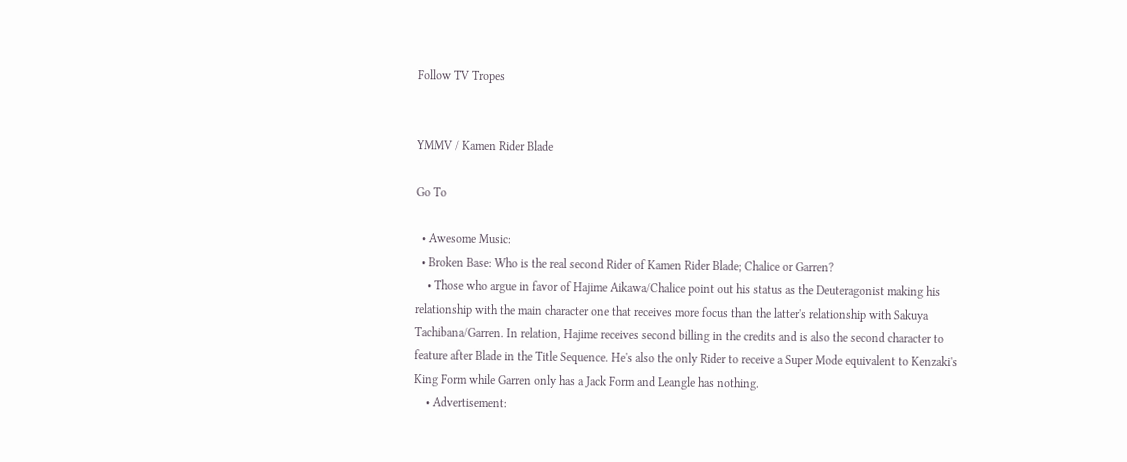Follow TV Tropes


YMMV / Kamen Rider Blade

Go To

  • Awesome Music:
  • Broken Base: Who is the real second Rider of Kamen Rider Blade; Chalice or Garren?
    • Those who argue in favor of Hajime Aikawa/Chalice point out his status as the Deuteragonist making his relationship with the main character one that receives more focus than the latter's relationship with Sakuya Tachibana/Garren. In relation, Hajime receives second billing in the credits and is also the second character to feature after Blade in the Title Sequence. He's also the only Rider to receive a Super Mode equivalent to Kenzaki's King Form while Garren only has a Jack Form and Leangle has nothing.
    • Advertisement: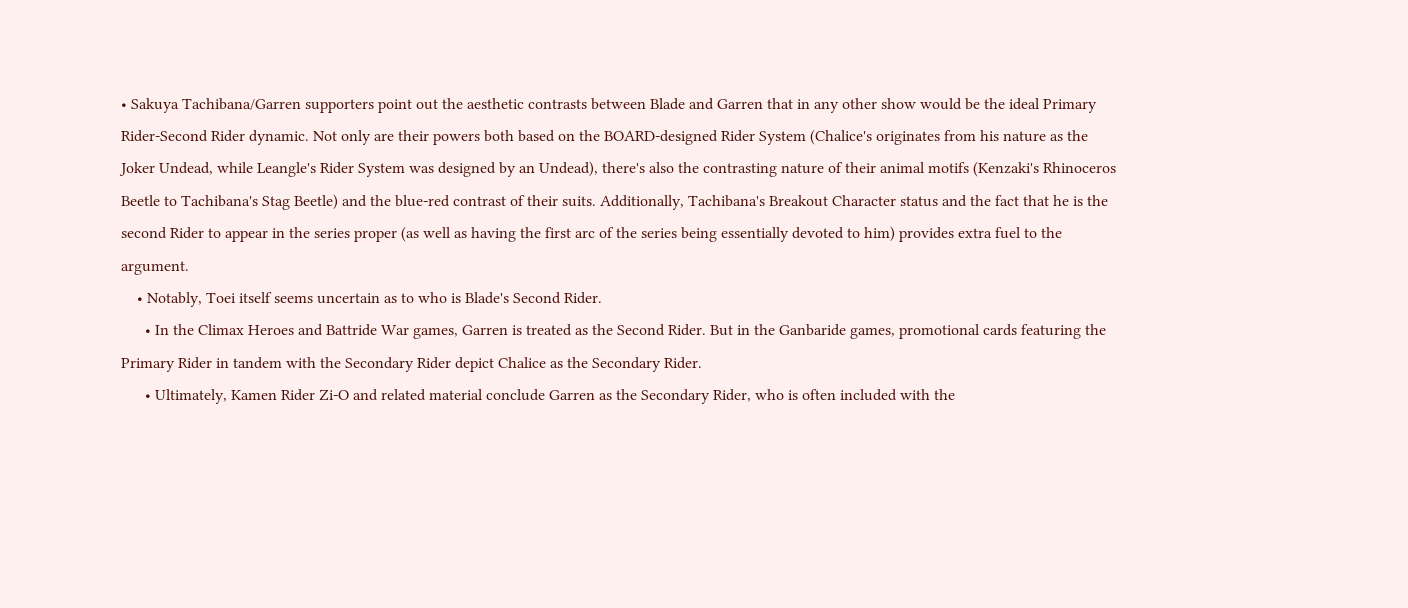• Sakuya Tachibana/Garren supporters point out the aesthetic contrasts between Blade and Garren that in any other show would be the ideal Primary Rider-Second Rider dynamic. Not only are their powers both based on the BOARD-designed Rider System (Chalice's originates from his nature as the Joker Undead, while Leangle's Rider System was designed by an Undead), there's also the contrasting nature of their animal motifs (Kenzaki's Rhinoceros Beetle to Tachibana's Stag Beetle) and the blue-red contrast of their suits. Additionally, Tachibana's Breakout Character status and the fact that he is the second Rider to appear in the series proper (as well as having the first arc of the series being essentially devoted to him) provides extra fuel to the argument.
    • Notably, Toei itself seems uncertain as to who is Blade's Second Rider.
      • In the Climax Heroes and Battride War games, Garren is treated as the Second Rider. But in the Ganbaride games, promotional cards featuring the Primary Rider in tandem with the Secondary Rider depict Chalice as the Secondary Rider.
      • Ultimately, Kamen Rider Zi-O and related material conclude Garren as the Secondary Rider, who is often included with the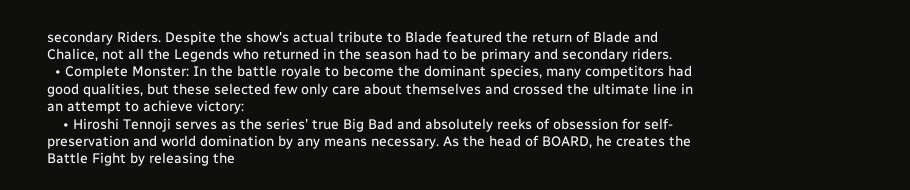secondary Riders. Despite the show's actual tribute to Blade featured the return of Blade and Chalice, not all the Legends who returned in the season had to be primary and secondary riders.
  • Complete Monster: In the battle royale to become the dominant species, many competitors had good qualities, but these selected few only care about themselves and crossed the ultimate line in an attempt to achieve victory:
    • Hiroshi Tennoji serves as the series' true Big Bad and absolutely reeks of obsession for self-preservation and world domination by any means necessary. As the head of BOARD, he creates the Battle Fight by releasing the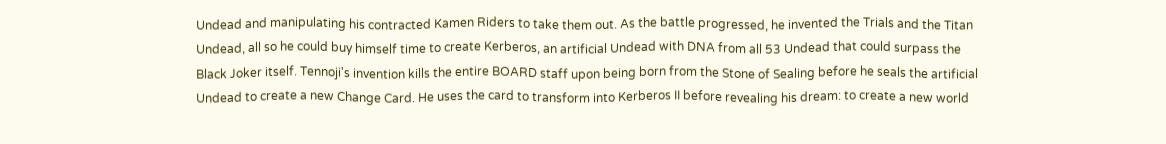Undead and manipulating his contracted Kamen Riders to take them out. As the battle progressed, he invented the Trials and the Titan Undead, all so he could buy himself time to create Kerberos, an artificial Undead with DNA from all 53 Undead that could surpass the Black Joker itself. Tennoji's invention kills the entire BOARD staff upon being born from the Stone of Sealing before he seals the artificial Undead to create a new Change Card. He uses the card to transform into Kerberos II before revealing his dream: to create a new world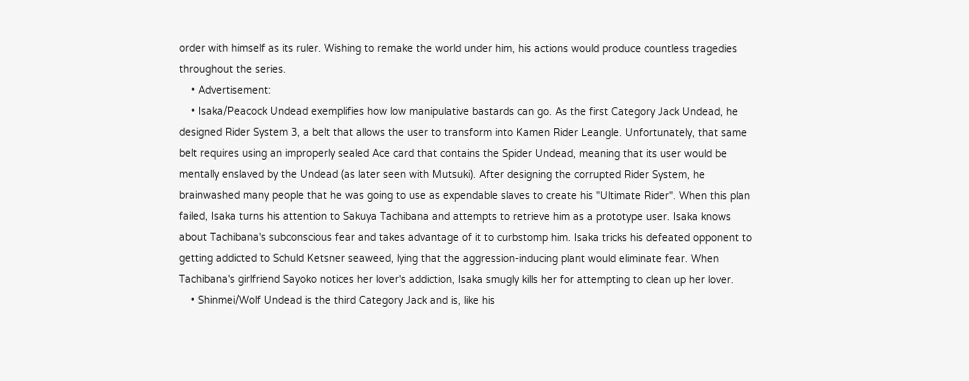order with himself as its ruler. Wishing to remake the world under him, his actions would produce countless tragedies throughout the series.
    • Advertisement:
    • Isaka/Peacock Undead exemplifies how low manipulative bastards can go. As the first Category Jack Undead, he designed Rider System 3, a belt that allows the user to transform into Kamen Rider Leangle. Unfortunately, that same belt requires using an improperly sealed Ace card that contains the Spider Undead, meaning that its user would be mentally enslaved by the Undead (as later seen with Mutsuki). After designing the corrupted Rider System, he brainwashed many people that he was going to use as expendable slaves to create his "Ultimate Rider". When this plan failed, Isaka turns his attention to Sakuya Tachibana and attempts to retrieve him as a prototype user. Isaka knows about Tachibana's subconscious fear and takes advantage of it to curbstomp him. Isaka tricks his defeated opponent to getting addicted to Schuld Ketsner seaweed, lying that the aggression-inducing plant would eliminate fear. When Tachibana's girlfriend Sayoko notices her lover's addiction, Isaka smugly kills her for attempting to clean up her lover.
    • Shinmei/Wolf Undead is the third Category Jack and is, like his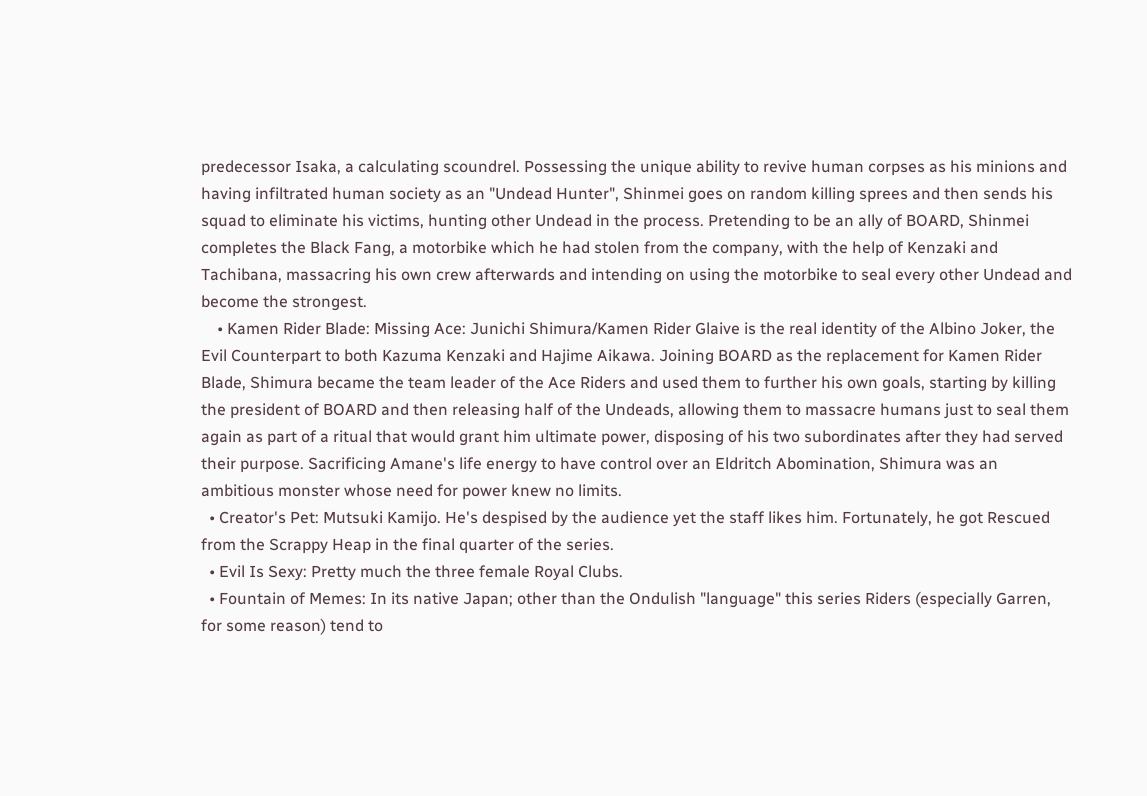predecessor Isaka, a calculating scoundrel. Possessing the unique ability to revive human corpses as his minions and having infiltrated human society as an "Undead Hunter", Shinmei goes on random killing sprees and then sends his squad to eliminate his victims, hunting other Undead in the process. Pretending to be an ally of BOARD, Shinmei completes the Black Fang, a motorbike which he had stolen from the company, with the help of Kenzaki and Tachibana, massacring his own crew afterwards and intending on using the motorbike to seal every other Undead and become the strongest.
    • Kamen Rider Blade: Missing Ace: Junichi Shimura/Kamen Rider Glaive is the real identity of the Albino Joker, the Evil Counterpart to both Kazuma Kenzaki and Hajime Aikawa. Joining BOARD as the replacement for Kamen Rider Blade, Shimura became the team leader of the Ace Riders and used them to further his own goals, starting by killing the president of BOARD and then releasing half of the Undeads, allowing them to massacre humans just to seal them again as part of a ritual that would grant him ultimate power, disposing of his two subordinates after they had served their purpose. Sacrificing Amane's life energy to have control over an Eldritch Abomination, Shimura was an ambitious monster whose need for power knew no limits.
  • Creator's Pet: Mutsuki Kamijo. He's despised by the audience yet the staff likes him. Fortunately, he got Rescued from the Scrappy Heap in the final quarter of the series.
  • Evil Is Sexy: Pretty much the three female Royal Clubs.
  • Fountain of Memes: In its native Japan; other than the Ondulish "language" this series Riders (especially Garren, for some reason) tend to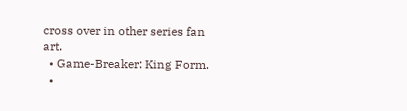cross over in other series fan art.
  • Game-Breaker: King Form.
  •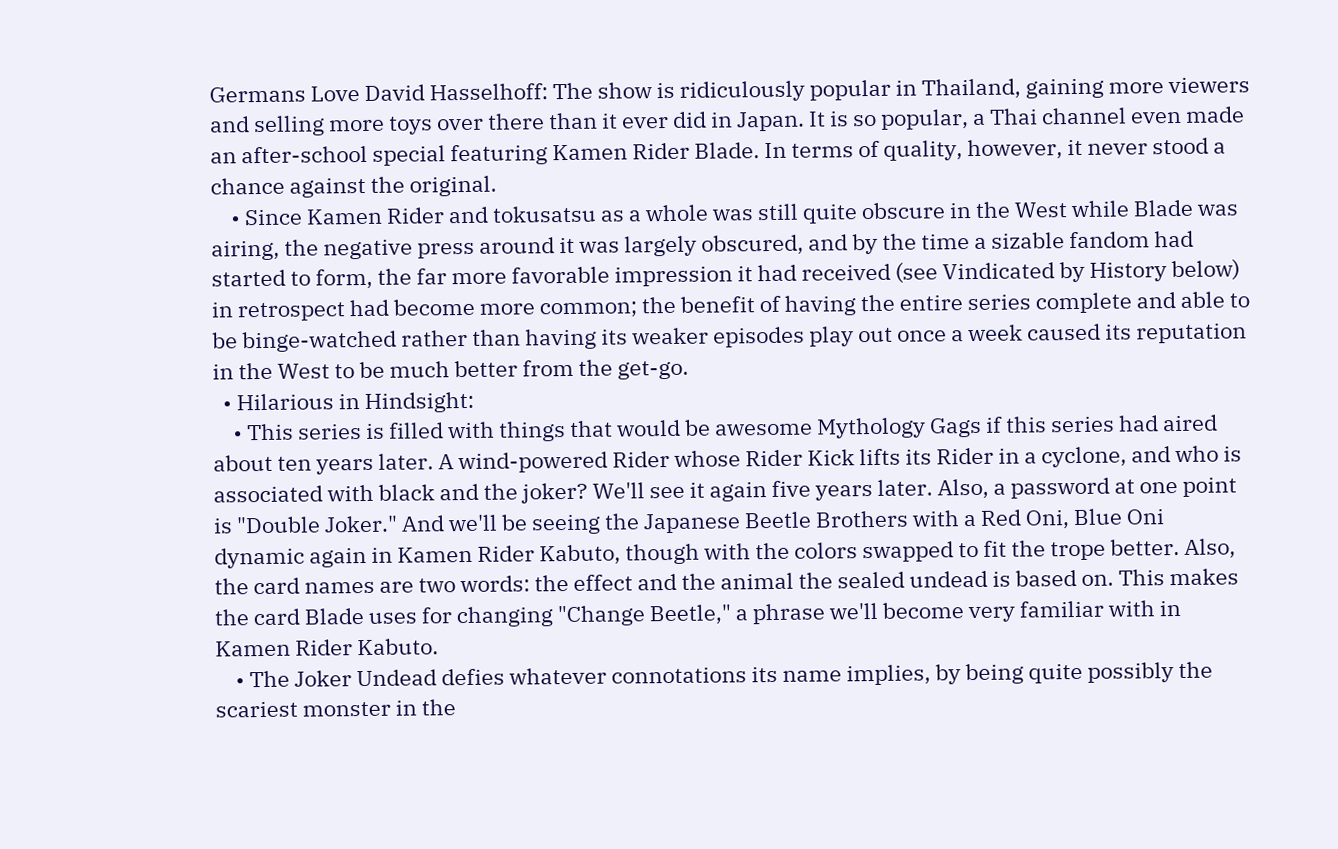Germans Love David Hasselhoff: The show is ridiculously popular in Thailand, gaining more viewers and selling more toys over there than it ever did in Japan. It is so popular, a Thai channel even made an after-school special featuring Kamen Rider Blade. In terms of quality, however, it never stood a chance against the original.
    • Since Kamen Rider and tokusatsu as a whole was still quite obscure in the West while Blade was airing, the negative press around it was largely obscured, and by the time a sizable fandom had started to form, the far more favorable impression it had received (see Vindicated by History below) in retrospect had become more common; the benefit of having the entire series complete and able to be binge-watched rather than having its weaker episodes play out once a week caused its reputation in the West to be much better from the get-go.
  • Hilarious in Hindsight:
    • This series is filled with things that would be awesome Mythology Gags if this series had aired about ten years later. A wind-powered Rider whose Rider Kick lifts its Rider in a cyclone, and who is associated with black and the joker? We'll see it again five years later. Also, a password at one point is "Double Joker." And we'll be seeing the Japanese Beetle Brothers with a Red Oni, Blue Oni dynamic again in Kamen Rider Kabuto, though with the colors swapped to fit the trope better. Also, the card names are two words: the effect and the animal the sealed undead is based on. This makes the card Blade uses for changing "Change Beetle," a phrase we'll become very familiar with in Kamen Rider Kabuto.
    • The Joker Undead defies whatever connotations its name implies, by being quite possibly the scariest monster in the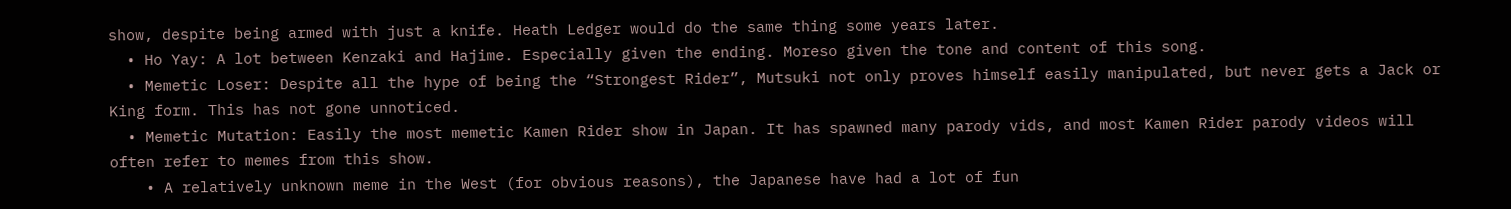show, despite being armed with just a knife. Heath Ledger would do the same thing some years later.
  • Ho Yay: A lot between Kenzaki and Hajime. Especially given the ending. Moreso given the tone and content of this song.
  • Memetic Loser: Despite all the hype of being the “Strongest Rider”, Mutsuki not only proves himself easily manipulated, but never gets a Jack or King form. This has not gone unnoticed.
  • Memetic Mutation: Easily the most memetic Kamen Rider show in Japan. It has spawned many parody vids, and most Kamen Rider parody videos will often refer to memes from this show.
    • A relatively unknown meme in the West (for obvious reasons), the Japanese have had a lot of fun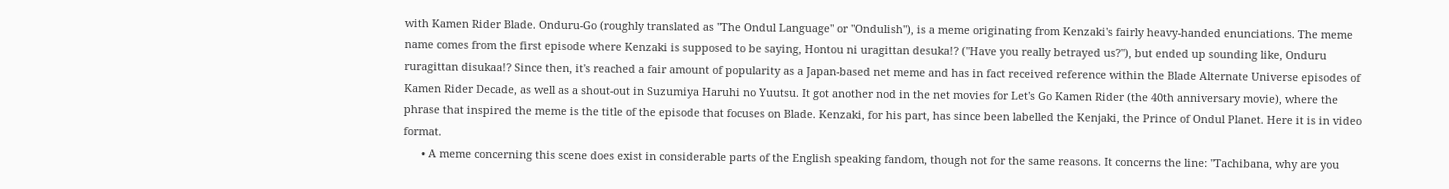with Kamen Rider Blade. Onduru-Go (roughly translated as "The Ondul Language" or "Ondulish"), is a meme originating from Kenzaki's fairly heavy-handed enunciations. The meme name comes from the first episode where Kenzaki is supposed to be saying, Hontou ni uragittan desuka!? ("Have you really betrayed us?"), but ended up sounding like, Onduru ruragittan disukaa!? Since then, it's reached a fair amount of popularity as a Japan-based net meme and has in fact received reference within the Blade Alternate Universe episodes of Kamen Rider Decade, as well as a shout-out in Suzumiya Haruhi no Yuutsu. It got another nod in the net movies for Let's Go Kamen Rider (the 40th anniversary movie), where the phrase that inspired the meme is the title of the episode that focuses on Blade. Kenzaki, for his part, has since been labelled the Kenjaki, the Prince of Ondul Planet. Here it is in video format.
      • A meme concerning this scene does exist in considerable parts of the English speaking fandom, though not for the same reasons. It concerns the line: "Tachibana, why are you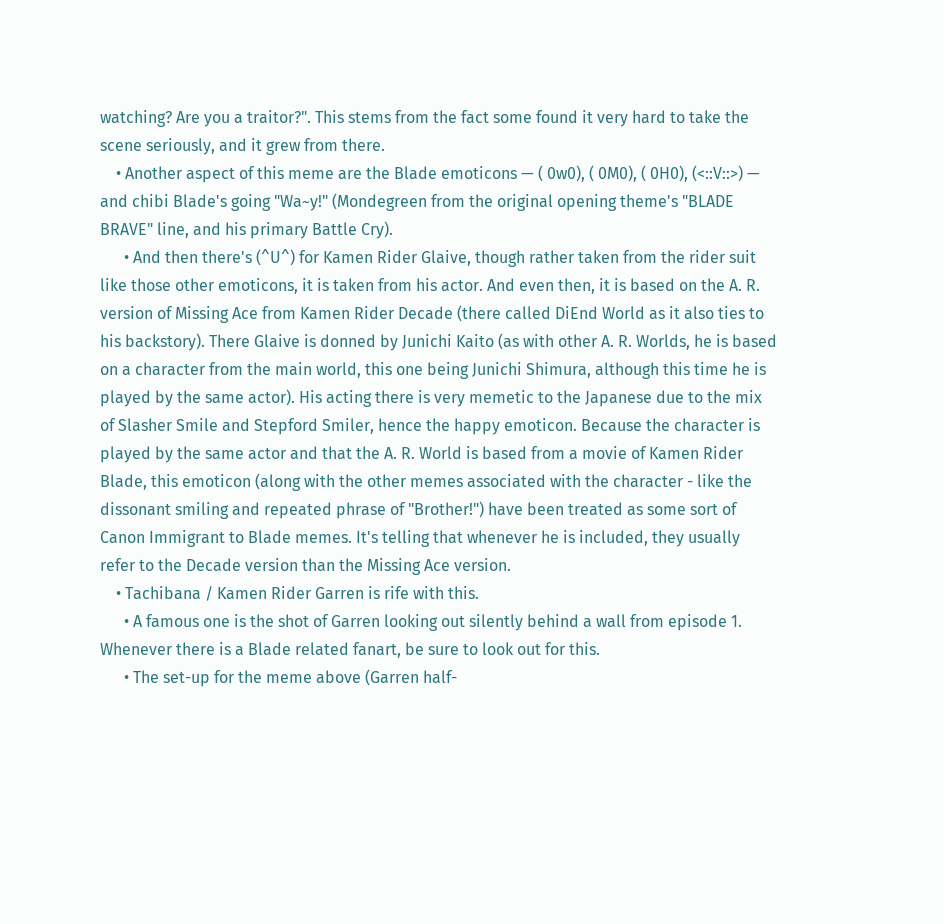watching? Are you a traitor?". This stems from the fact some found it very hard to take the scene seriously, and it grew from there.
    • Another aspect of this meme are the Blade emoticons — ( 0w0), ( 0M0), ( 0H0), (<::V::>) — and chibi Blade's going "Wa~y!" (Mondegreen from the original opening theme's "BLADE BRAVE" line, and his primary Battle Cry).
      • And then there's (^U^) for Kamen Rider Glaive, though rather taken from the rider suit like those other emoticons, it is taken from his actor. And even then, it is based on the A. R. version of Missing Ace from Kamen Rider Decade (there called DiEnd World as it also ties to his backstory). There Glaive is donned by Junichi Kaito (as with other A. R. Worlds, he is based on a character from the main world, this one being Junichi Shimura, although this time he is played by the same actor). His acting there is very memetic to the Japanese due to the mix of Slasher Smile and Stepford Smiler, hence the happy emoticon. Because the character is played by the same actor and that the A. R. World is based from a movie of Kamen Rider Blade, this emoticon (along with the other memes associated with the character - like the dissonant smiling and repeated phrase of "Brother!") have been treated as some sort of Canon Immigrant to Blade memes. It's telling that whenever he is included, they usually refer to the Decade version than the Missing Ace version.
    • Tachibana / Kamen Rider Garren is rife with this.
      • A famous one is the shot of Garren looking out silently behind a wall from episode 1. Whenever there is a Blade related fanart, be sure to look out for this.
      • The set-up for the meme above (Garren half-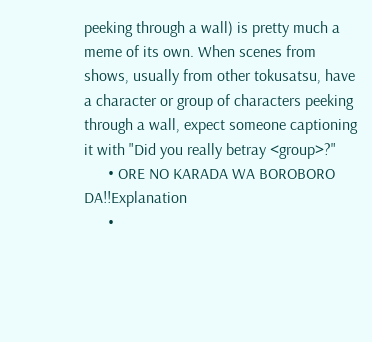peeking through a wall) is pretty much a meme of its own. When scenes from shows, usually from other tokusatsu, have a character or group of characters peeking through a wall, expect someone captioning it with "Did you really betray <group>?"
      • ORE NO KARADA WA BOROBORO DA!!Explanation
      •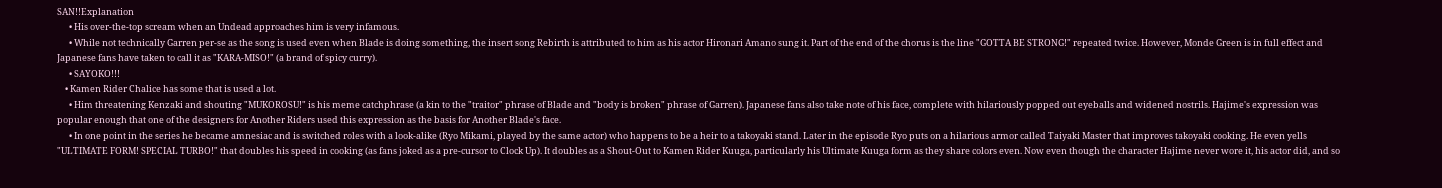SAN!!Explanation
      • His over-the-top scream when an Undead approaches him is very infamous.
      • While not technically Garren per-se as the song is used even when Blade is doing something, the insert song Rebirth is attributed to him as his actor Hironari Amano sung it. Part of the end of the chorus is the line "GOTTA BE STRONG!" repeated twice. However, Monde Green is in full effect and Japanese fans have taken to call it as "KARA-MISO!" (a brand of spicy curry).
      • SAYOKO!!!
    • Kamen Rider Chalice has some that is used a lot.
      • Him threatening Kenzaki and shouting "MUKOROSU!" is his meme catchphrase (a kin to the "traitor" phrase of Blade and "body is broken" phrase of Garren). Japanese fans also take note of his face, complete with hilariously popped out eyeballs and widened nostrils. Hajime's expression was popular enough that one of the designers for Another Riders used this expression as the basis for Another Blade's face.
      • In one point in the series he became amnesiac and is switched roles with a look-alike (Ryo Mikami, played by the same actor) who happens to be a heir to a takoyaki stand. Later in the episode Ryo puts on a hilarious armor called Taiyaki Master that improves takoyaki cooking. He even yells "ULTIMATE FORM! SPECIAL TURBO!" that doubles his speed in cooking (as fans joked as a pre-cursor to Clock Up). It doubles as a Shout-Out to Kamen Rider Kuuga, particularly his Ultimate Kuuga form as they share colors even. Now even though the character Hajime never wore it, his actor did, and so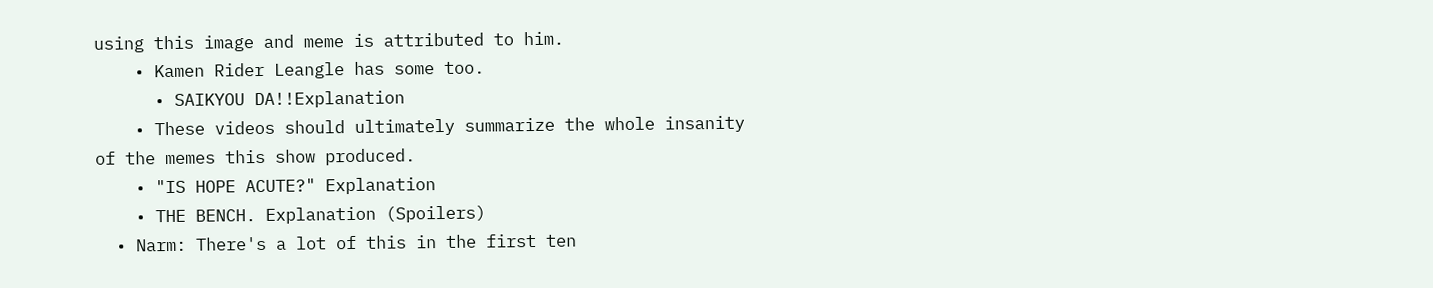using this image and meme is attributed to him.
    • Kamen Rider Leangle has some too.
      • SAIKYOU DA!!Explanation
    • These videos should ultimately summarize the whole insanity of the memes this show produced.
    • "IS HOPE ACUTE?" Explanation
    • THE BENCH. Explanation (Spoilers)
  • Narm: There's a lot of this in the first ten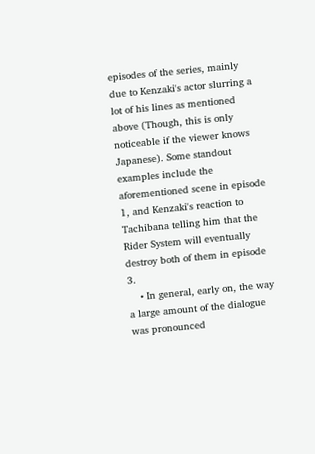episodes of the series, mainly due to Kenzaki's actor slurring a lot of his lines as mentioned above (Though, this is only noticeable if the viewer knows Japanese). Some standout examples include the aforementioned scene in episode 1, and Kenzaki's reaction to Tachibana telling him that the Rider System will eventually destroy both of them in episode 3.
    • In general, early on, the way a large amount of the dialogue was pronounced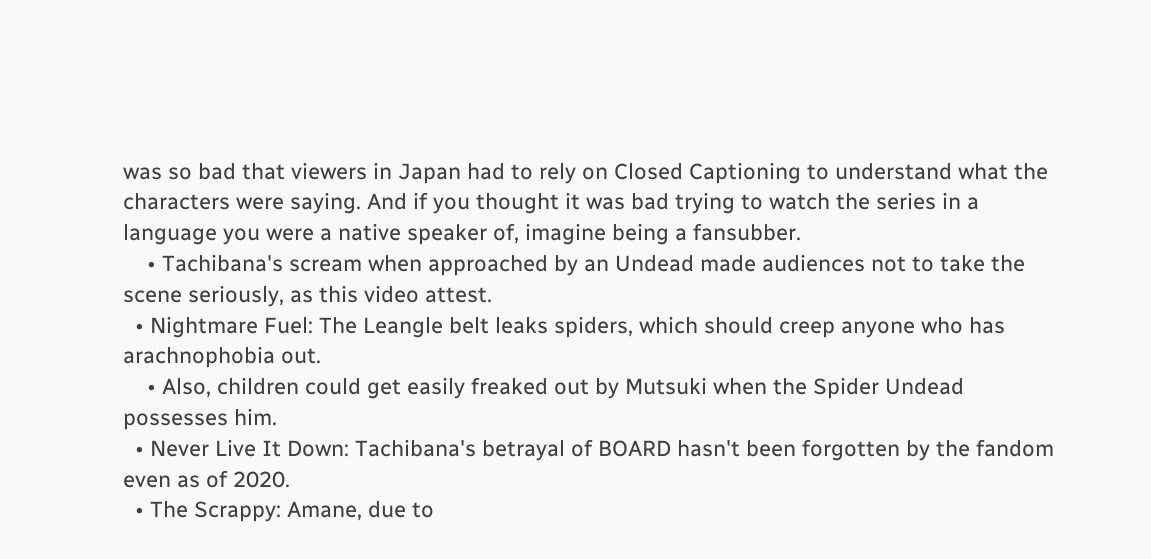was so bad that viewers in Japan had to rely on Closed Captioning to understand what the characters were saying. And if you thought it was bad trying to watch the series in a language you were a native speaker of, imagine being a fansubber.
    • Tachibana's scream when approached by an Undead made audiences not to take the scene seriously, as this video attest.
  • Nightmare Fuel: The Leangle belt leaks spiders, which should creep anyone who has arachnophobia out.
    • Also, children could get easily freaked out by Mutsuki when the Spider Undead possesses him.
  • Never Live It Down: Tachibana's betrayal of BOARD hasn't been forgotten by the fandom even as of 2020.
  • The Scrappy: Amane, due to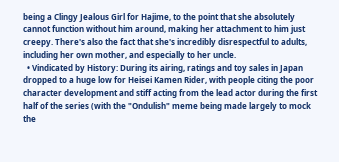being a Clingy Jealous Girl for Hajime, to the point that she absolutely cannot function without him around, making her attachment to him just creepy. There's also the fact that she's incredibly disrespectful to adults, including her own mother, and especially to her uncle.
  • Vindicated by History: During its airing, ratings and toy sales in Japan dropped to a huge low for Heisei Kamen Rider, with people citing the poor character development and stiff acting from the lead actor during the first half of the series (with the "Ondulish" meme being made largely to mock the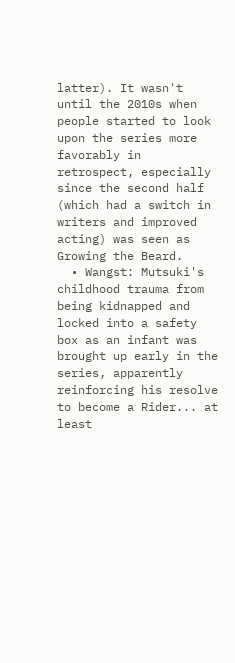latter). It wasn't until the 2010s when people started to look upon the series more favorably in retrospect, especially since the second half (which had a switch in writers and improved acting) was seen as Growing the Beard.
  • Wangst: Mutsuki's childhood trauma from being kidnapped and locked into a safety box as an infant was brought up early in the series, apparently reinforcing his resolve to become a Rider... at least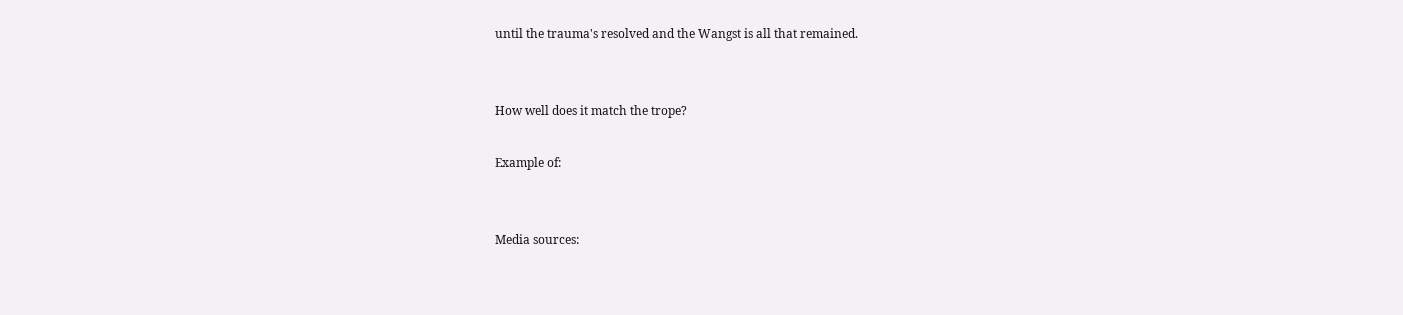until the trauma's resolved and the Wangst is all that remained.


How well does it match the trope?

Example of:


Media sources: